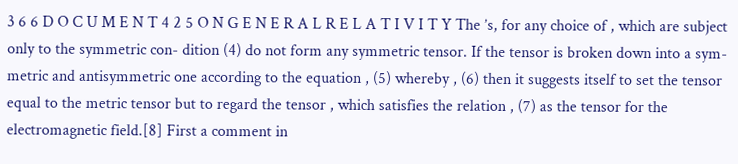3 6 6 D O C U M E N T 4 2 5 O N G E N E R A L R E L A T I V I T Y The ’s, for any choice of , which are subject only to the symmetric con- dition (4) do not form any symmetric tensor. If the tensor is broken down into a sym- metric and antisymmetric one according to the equation , (5) whereby , (6) then it suggests itself to set the tensor equal to the metric tensor but to regard the tensor , which satisfies the relation , (7) as the tensor for the electromagnetic field.[8] First a comment in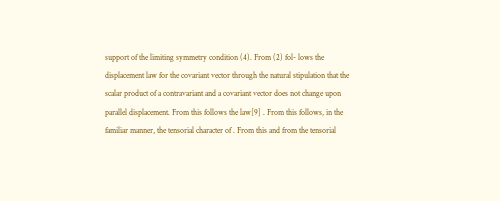support of the limiting symmetry condition (4). From (2) fol- lows the displacement law for the covariant vector through the natural stipulation that the scalar product of a contravariant and a covariant vector does not change upon parallel displacement. From this follows the law[9] . From this follows, in the familiar manner, the tensorial character of . From this and from the tensorial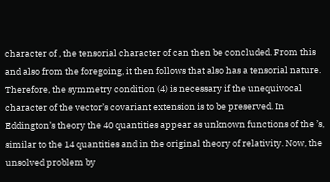character of , the tensorial character of can then be concluded. From this and also from the foregoing, it then follows that also has a tensorial nature. Therefore, the symmetry condition (4) is necessary if the unequivocal character of the vector’s covariant extension is to be preserved. In Eddington’s theory the 40 quantities appear as unknown functions of the ’s, similar to the 14 quantities and in the original theory of relativity. Now, the unsolved problem by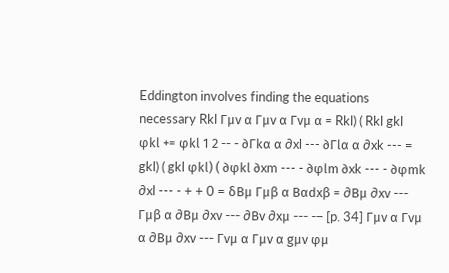Eddington involves finding the equations necessary Rkl Γμν α Γμν α Γνμ α = Rkl) ( Rkl gkl φkl += φkl 1 2 -- - ∂Γkα α ∂xl --- ∂Γlα α ∂xk --- = gkl) ( gkl φkl) ( ∂φkl ∂xm --- - ∂φlm ∂xk --- - ∂φmk ∂xl --- - + + 0 = δBμ Γμβ α Bαdxβ = ∂Bμ ∂xν --- Γμβ α ∂Bμ ∂xν --- ∂Bν ∂xμ --- -– [p. 34] Γμν α Γνμ α ∂Bμ ∂xν --- Γνμ α Γμν α gμν φμ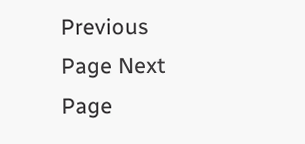Previous Page Next Page